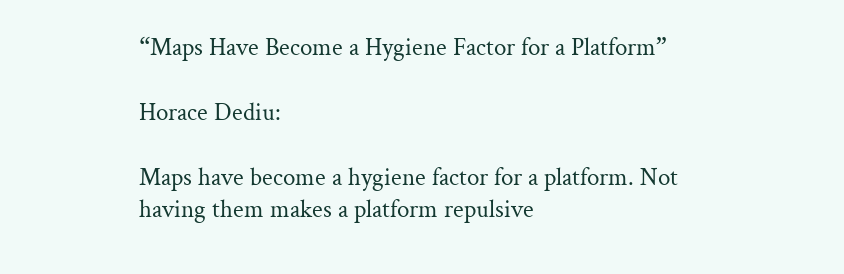“Maps Have Become a Hygiene Factor for a Platform”

Horace Dediu:

Maps have become a hygiene factor for a platform. Not having them makes a platform repulsive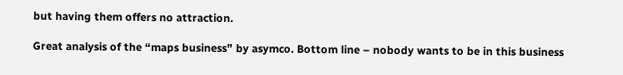but having them offers no attraction.

Great analysis of the “maps business” by asymco. Bottom line – nobody wants to be in this business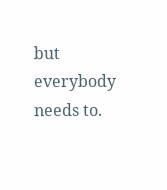but everybody needs to.